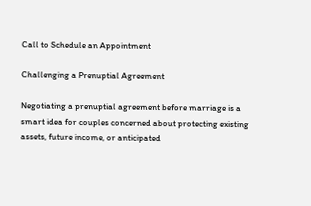Call to Schedule an Appointment

Challenging a Prenuptial Agreement

Negotiating a prenuptial agreement before marriage is a smart idea for couples concerned about protecting existing assets, future income, or anticipated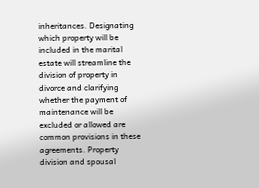inheritances. Designating which property will be included in the marital estate will streamline the division of property in divorce and clarifying whether the payment of maintenance will be excluded or allowed are common provisions in these agreements. Property division and spousal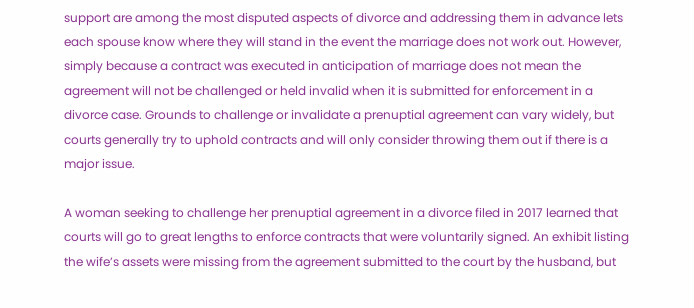support are among the most disputed aspects of divorce and addressing them in advance lets each spouse know where they will stand in the event the marriage does not work out. However, simply because a contract was executed in anticipation of marriage does not mean the agreement will not be challenged or held invalid when it is submitted for enforcement in a divorce case. Grounds to challenge or invalidate a prenuptial agreement can vary widely, but courts generally try to uphold contracts and will only consider throwing them out if there is a major issue.

A woman seeking to challenge her prenuptial agreement in a divorce filed in 2017 learned that courts will go to great lengths to enforce contracts that were voluntarily signed. An exhibit listing the wife’s assets were missing from the agreement submitted to the court by the husband, but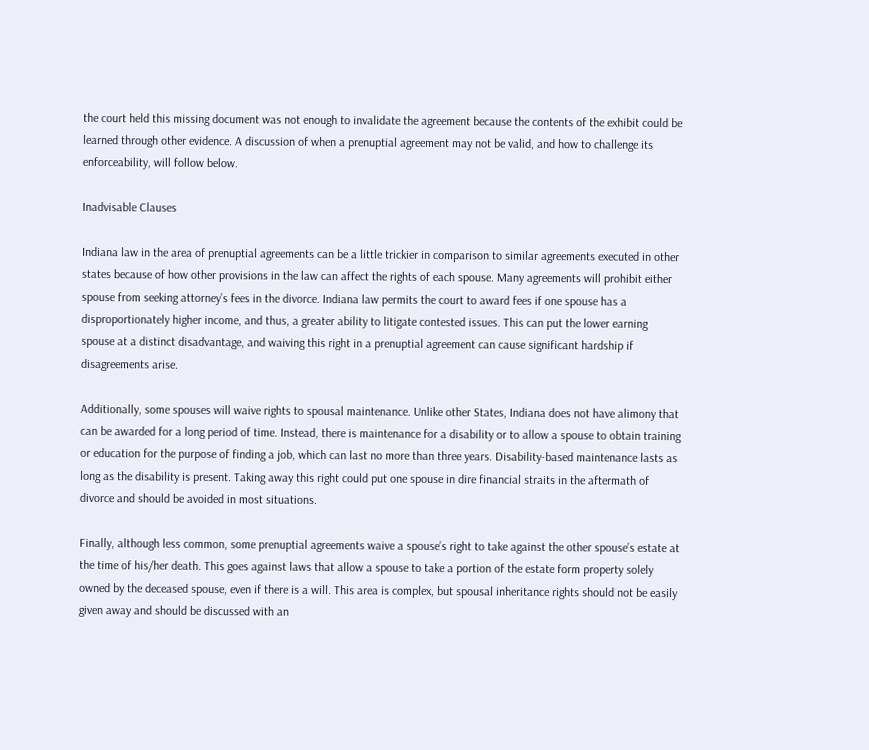the court held this missing document was not enough to invalidate the agreement because the contents of the exhibit could be learned through other evidence. A discussion of when a prenuptial agreement may not be valid, and how to challenge its enforceability, will follow below.

Inadvisable Clauses

Indiana law in the area of prenuptial agreements can be a little trickier in comparison to similar agreements executed in other states because of how other provisions in the law can affect the rights of each spouse. Many agreements will prohibit either spouse from seeking attorney’s fees in the divorce. Indiana law permits the court to award fees if one spouse has a disproportionately higher income, and thus, a greater ability to litigate contested issues. This can put the lower earning spouse at a distinct disadvantage, and waiving this right in a prenuptial agreement can cause significant hardship if disagreements arise.

Additionally, some spouses will waive rights to spousal maintenance. Unlike other States, Indiana does not have alimony that can be awarded for a long period of time. Instead, there is maintenance for a disability or to allow a spouse to obtain training or education for the purpose of finding a job, which can last no more than three years. Disability-based maintenance lasts as long as the disability is present. Taking away this right could put one spouse in dire financial straits in the aftermath of divorce and should be avoided in most situations.

Finally, although less common, some prenuptial agreements waive a spouse’s right to take against the other spouse’s estate at the time of his/her death. This goes against laws that allow a spouse to take a portion of the estate form property solely owned by the deceased spouse, even if there is a will. This area is complex, but spousal inheritance rights should not be easily given away and should be discussed with an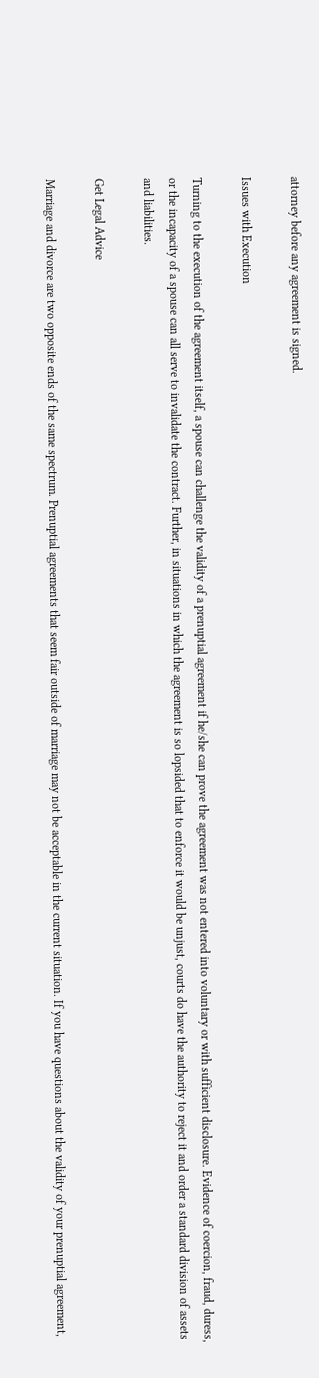attorney before any agreement is signed.

Issues with Execution

Turning to the execution of the agreement itself, a spouse can challenge the validity of a prenuptial agreement if he/she can prove the agreement was not entered into voluntary or with sufficient disclosure. Evidence of coercion, fraud, duress, or the incapacity of a spouse can all serve to invalidate the contract. Further, in situations in which the agreement is so lopsided that to enforce it would be unjust, courts do have the authority to reject it and order a standard division of assets and liabilities.

Get Legal Advice

Marriage and divorce are two opposite ends of the same spectrum. Prenuptial agreements that seem fair outside of marriage may not be acceptable in the current situation. If you have questions about the validity of your prenuptial agreement,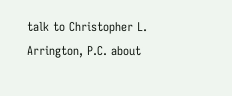talk to Christopher L. Arrington, P.C. about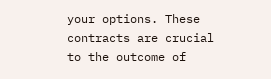your options. These contracts are crucial to the outcome of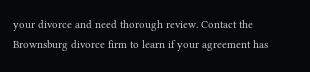your divorce and need thorough review. Contact the Brownsburg divorce firm to learn if your agreement has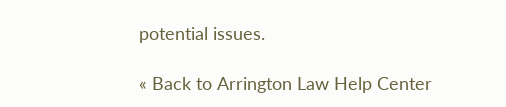potential issues.

« Back to Arrington Law Help Center